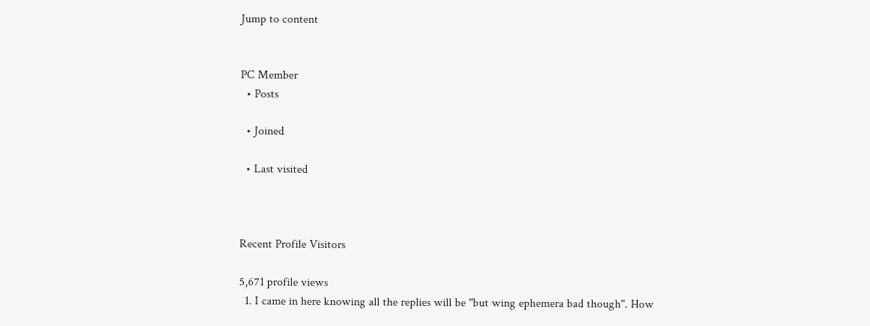Jump to content


PC Member
  • Posts

  • Joined

  • Last visited



Recent Profile Visitors

5,671 profile views
  1. I came in here knowing all the replies will be ''but wing ephemera bad though''. How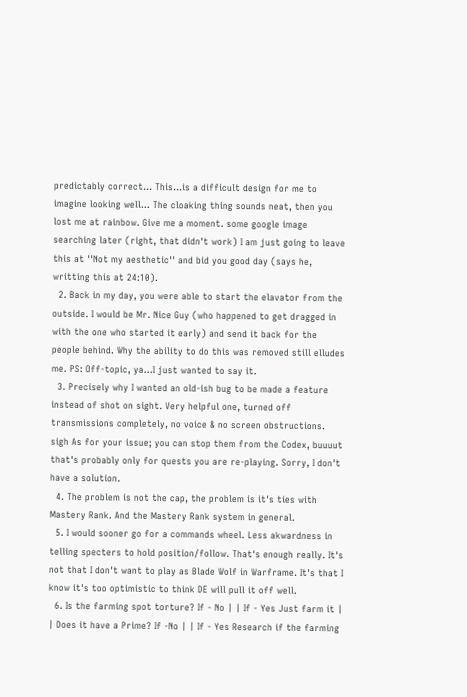predictably correct... This...is a difficult design for me to imagine looking well... The cloaking thing sounds neat, then you lost me at rainbow. Give me a moment. some google image searching later (right, that didn't work) I am just going to leave this at ''Not my aesthetic'' and bid you good day (says he, writting this at 24:10).
  2. Back in my day, you were able to start the elavator from the outside. I would be Mr. Nice Guy (who happened to get dragged in with the one who started it early) and send it back for the people behind. Why the ability to do this was removed still elludes me. PS: Off-topic, ya...I just wanted to say it.
  3. Precisely why I wanted an old-ish bug to be made a feature instead of shot on sight. Very helpful one, turned off transmissions completely, no voice & no screen obstructions. sigh As for your issue; you can stop them from the Codex, buuuut that's probably only for quests you are re-playing. Sorry, I don't have a solution.
  4. The problem is not the cap, the problem is it's ties with Mastery Rank. And the Mastery Rank system in general.
  5. I would sooner go for a commands wheel. Less akwardness in telling specters to hold position/follow. That's enough really. It's not that I don't want to play as Blade Wolf in Warframe. It's that I know it's too optimistic to think DE will pull it off well.
  6. Is the farming spot torture? If - No | | If - Yes Just farm it | | Does it have a Prime? If -No | | If - Yes Research if the farming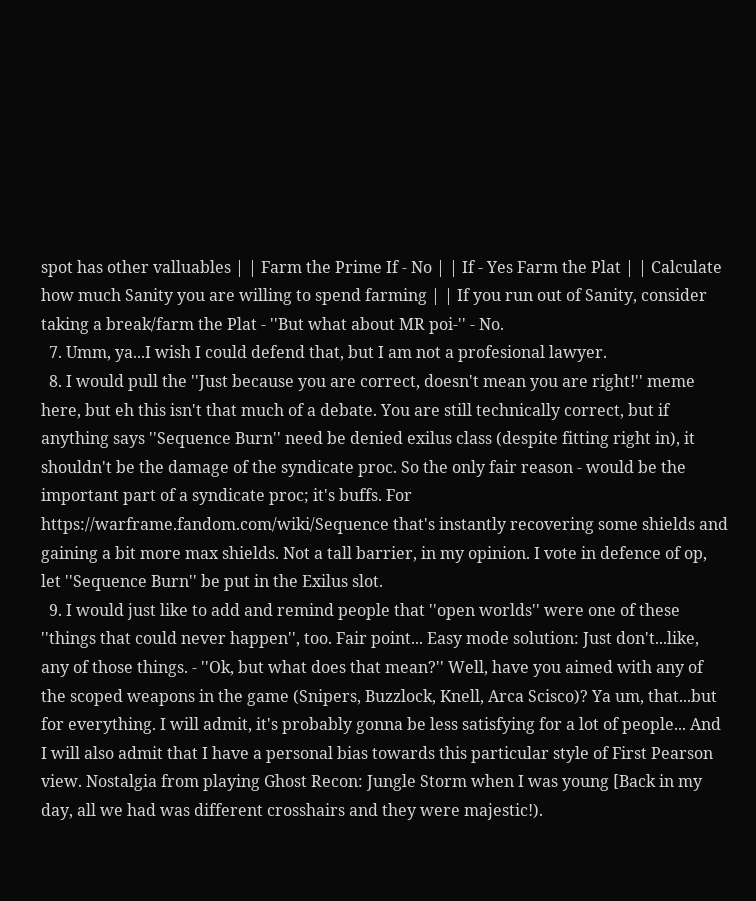spot has other valluables | | Farm the Prime If - No | | If - Yes Farm the Plat | | Calculate how much Sanity you are willing to spend farming | | If you run out of Sanity, consider taking a break/farm the Plat - ''But what about MR poi-'' - No.
  7. Umm, ya...I wish I could defend that, but I am not a profesional lawyer.
  8. I would pull the ''Just because you are correct, doesn't mean you are right!'' meme here, but eh this isn't that much of a debate. You are still technically correct, but if anything says ''Sequence Burn'' need be denied exilus class (despite fitting right in), it shouldn't be the damage of the syndicate proc. So the only fair reason - would be the important part of a syndicate proc; it's buffs. For https://warframe.fandom.com/wiki/Sequence that's instantly recovering some shields and gaining a bit more max shields. Not a tall barrier, in my opinion. I vote in defence of op, let ''Sequence Burn'' be put in the Exilus slot.
  9. I would just like to add and remind people that ''open worlds'' were one of these ''things that could never happen'', too. Fair point... Easy mode solution: Just don't...like, any of those things. - ''Ok, but what does that mean?'' Well, have you aimed with any of the scoped weapons in the game (Snipers, Buzzlock, Knell, Arca Scisco)? Ya um, that...but for everything. I will admit, it's probably gonna be less satisfying for a lot of people... And I will also admit that I have a personal bias towards this particular style of First Pearson view. Nostalgia from playing Ghost Recon: Jungle Storm when I was young [Back in my day, all we had was different crosshairs and they were majestic!).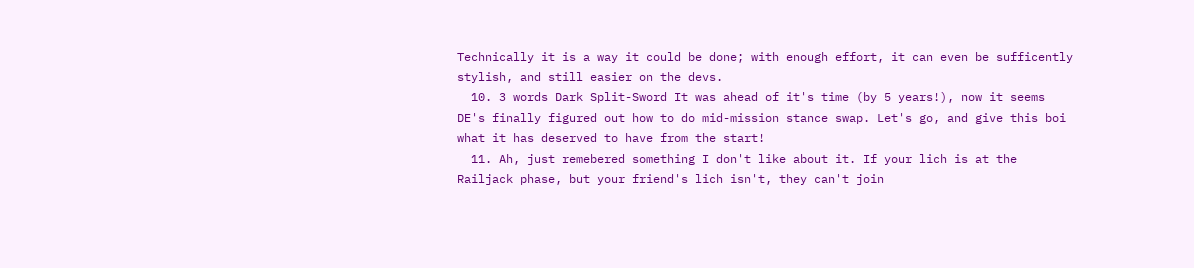Technically it is a way it could be done; with enough effort, it can even be sufficently stylish, and still easier on the devs.
  10. 3 words Dark Split-Sword It was ahead of it's time (by 5 years!), now it seems DE's finally figured out how to do mid-mission stance swap. Let's go, and give this boi what it has deserved to have from the start!
  11. Ah, just remebered something I don't like about it. If your lich is at the Railjack phase, but your friend's lich isn't, they can't join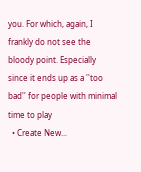you. For which, again, I frankly do not see the bloody point. Especially since it ends up as a ''too bad'' for people with minimal time to play
  • Create New...